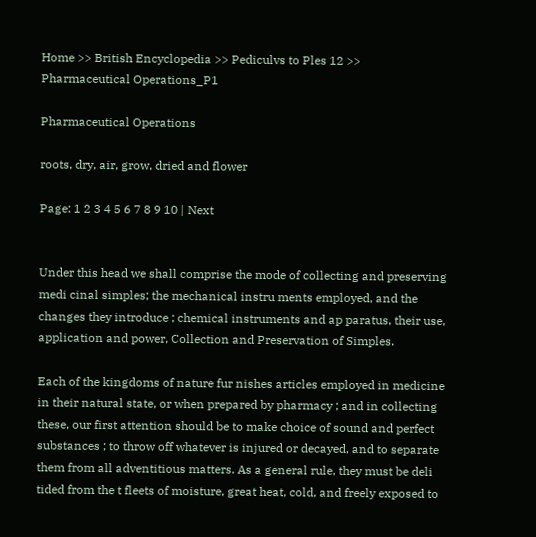Home >> British Encyclopedia >> Pediculvs to Ples 12 >> Pharmaceutical Operations_P1

Pharmaceutical Operations

roots, dry, air, grow, dried and flower

Page: 1 2 3 4 5 6 7 8 9 10 | Next


Under this head we shall comprise the mode of collecting and preserving medi cinal simples; the mechanical instru ments employed, and the changes they introduce ; chemical instruments and ap paratus, their use, application and power, Collection and Preservation of Simples.

Each of the kingdoms of nature fur nishes articles employed in medicine in their natural state, or when prepared by pharmacy ; and in collecting these, our first attention should be to make choice of sound and perfect substances ; to throw off whatever is injured or decayed, and to separate them from all adventitious matters. As a general rule, they must be deli tided from the t fleets of moisture, great heat, cold, and freely exposed to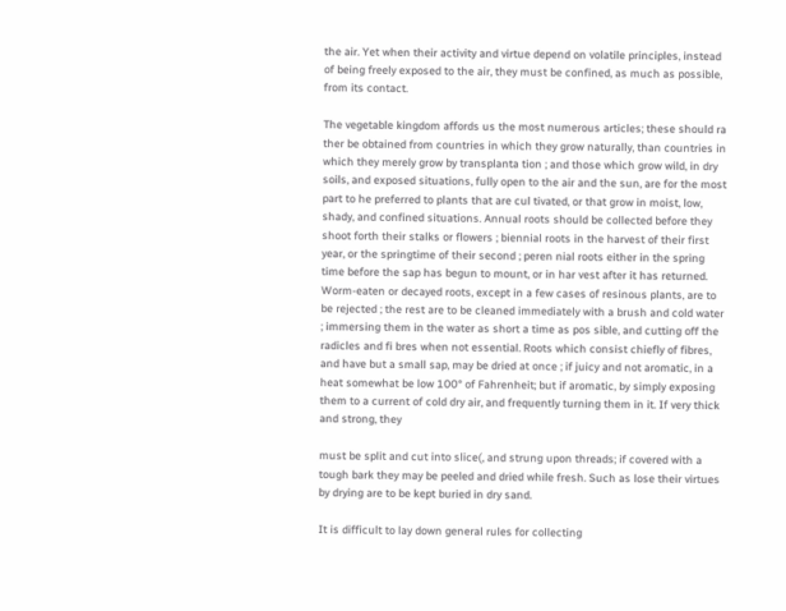the air. Yet when their activity and virtue depend on volatile principles, instead of being freely exposed to the air, they must be confined, as much as possible, from its contact.

The vegetable kingdom affords us the most numerous articles; these should ra ther be obtained from countries in which they grow naturally, than countries in which they merely grow by transplanta tion ; and those which grow wild, in dry soils, and exposed situations, fully open to the air and the sun, are for the most part to he preferred to plants that are cul tivated, or that grow in moist, low, shady, and confined situations. Annual roots should be collected before they shoot forth their stalks or flowers ; biennial roots in the harvest of their first year, or the springtime of their second ; peren nial roots either in the spring time before the sap has begun to mount, or in har vest after it has returned. Worm-eaten or decayed roots, except in a few cases of resinous plants, are to be rejected ; the rest are to be cleaned immediately with a brush and cold water ; immersing them in the water as short a time as pos sible, and cutting off the radicles and fi bres when not essential. Roots which consist chiefly of fibres, and have but a small sap, may be dried at once ; if juicy and not aromatic, in a heat somewhat be low 100° of Fahrenheit; but if aromatic, by simply exposing them to a current of cold dry air, and frequently turning them in it. If very thick and strong, they

must be split and cut into slice(, and strung upon threads; if covered with a tough bark they may be peeled and dried while fresh. Such as lose their virtues by drying are to be kept buried in dry sand.

It is difficult to lay down general rules for collecting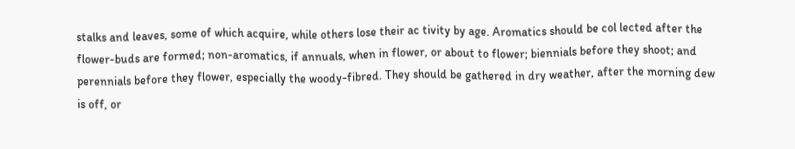stalks and leaves, some of which acquire, while others lose their ac tivity by age. Aromatics should be col lected after the flower-buds are formed; non-aromatics, if annuals, when in flower, or about to flower; biennials before they shoot; and perennials before they flower, especially the woody-fibred. They should be gathered in dry weather, after the morning dew is off, or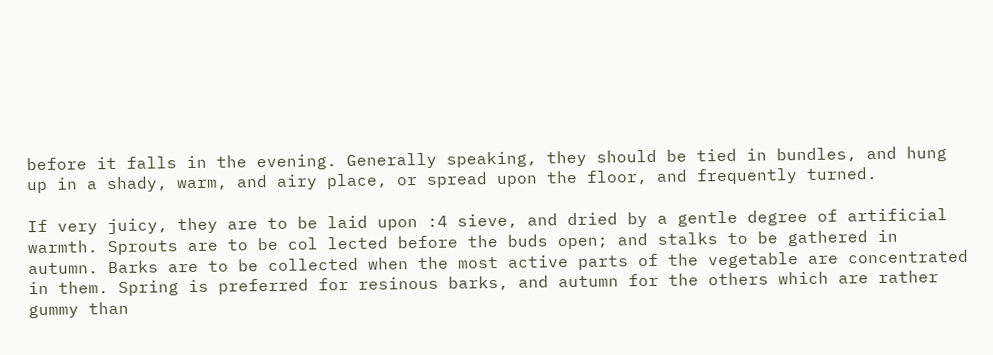before it falls in the evening. Generally speaking, they should be tied in bundles, and hung up in a shady, warm, and airy place, or spread upon the floor, and frequently turned.

If very juicy, they are to be laid upon :4 sieve, and dried by a gentle degree of artificial warmth. Sprouts are to be col lected before the buds open; and stalks to be gathered in autumn. Barks are to be collected when the most active parts of the vegetable are concentrated in them. Spring is preferred for resinous barks, and autumn for the others which are rather gummy than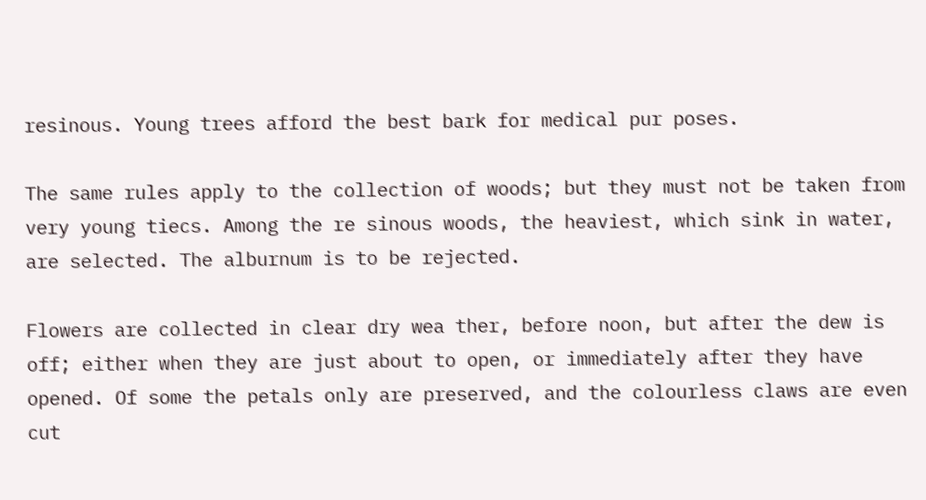resinous. Young trees afford the best bark for medical pur poses.

The same rules apply to the collection of woods; but they must not be taken from very young tiecs. Among the re sinous woods, the heaviest, which sink in water, are selected. The alburnum is to be rejected.

Flowers are collected in clear dry wea ther, before noon, but after the dew is off; either when they are just about to open, or immediately after they have opened. Of some the petals only are preserved, and the colourless claws are even cut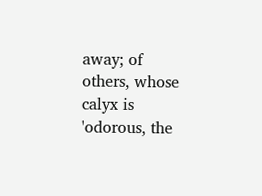away; of others, whose calyx is 'odorous, the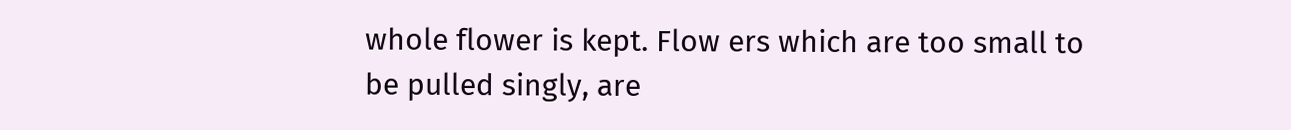whole flower is kept. Flow ers which are too small to be pulled singly, are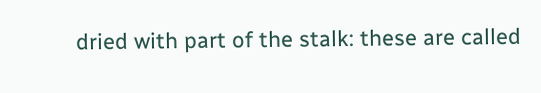dried with part of the stalk: these are called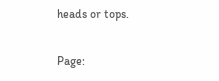heads or tops.

Page: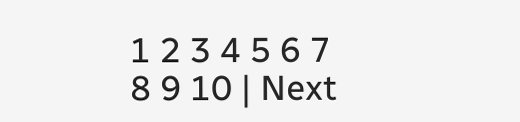1 2 3 4 5 6 7 8 9 10 | Next